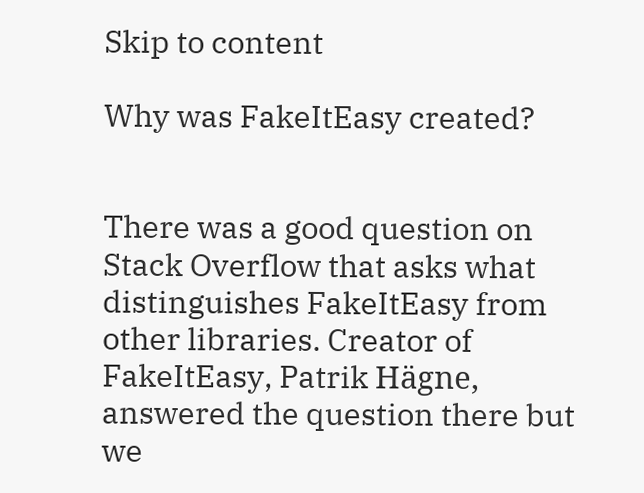Skip to content

Why was FakeItEasy created?


There was a good question on Stack Overflow that asks what distinguishes FakeItEasy from other libraries. Creator of FakeItEasy, Patrik Hägne, answered the question there but we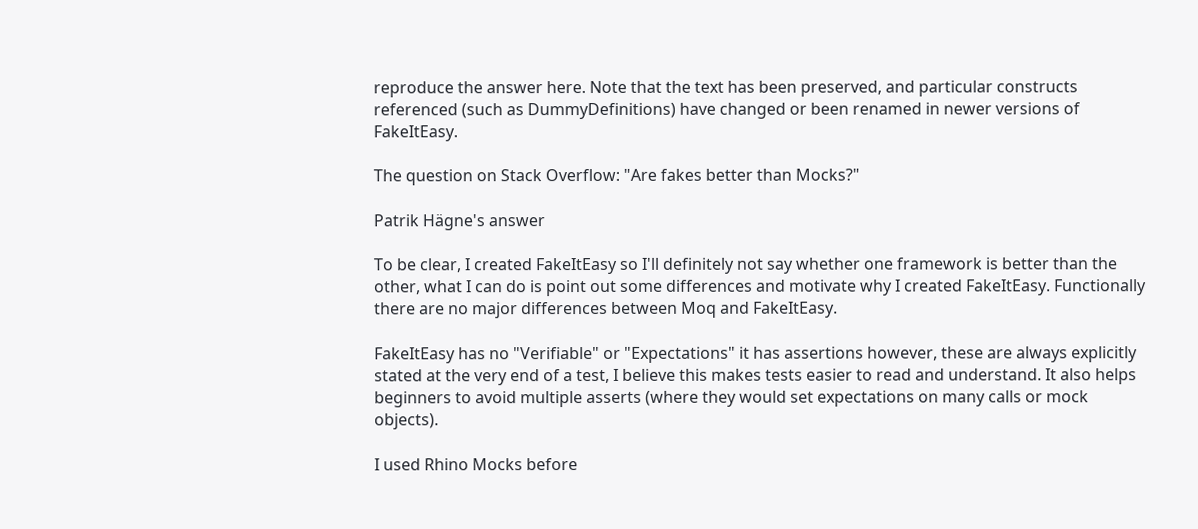reproduce the answer here. Note that the text has been preserved, and particular constructs referenced (such as DummyDefinitions) have changed or been renamed in newer versions of FakeItEasy.

The question on Stack Overflow: "Are fakes better than Mocks?"

Patrik Hägne's answer

To be clear, I created FakeItEasy so I'll definitely not say whether one framework is better than the other, what I can do is point out some differences and motivate why I created FakeItEasy. Functionally there are no major differences between Moq and FakeItEasy.

FakeItEasy has no "Verifiable" or "Expectations" it has assertions however, these are always explicitly stated at the very end of a test, I believe this makes tests easier to read and understand. It also helps beginners to avoid multiple asserts (where they would set expectations on many calls or mock objects).

I used Rhino Mocks before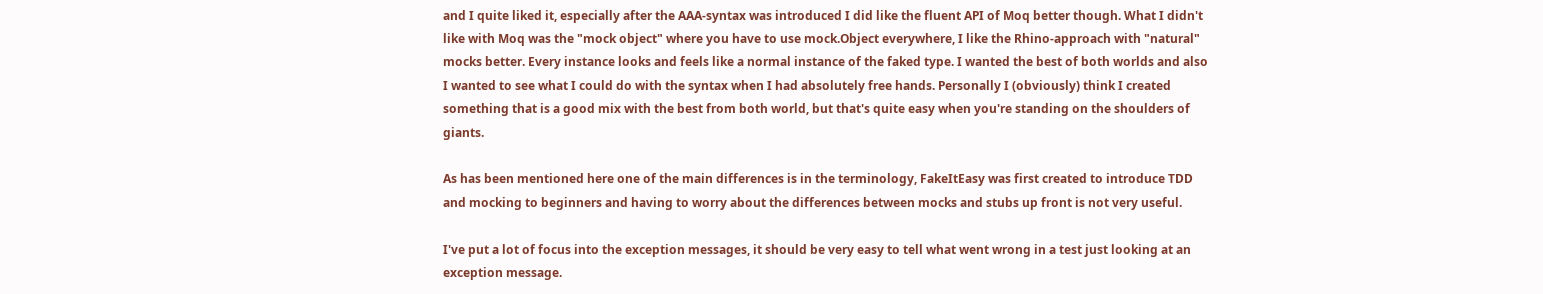and I quite liked it, especially after the AAA-syntax was introduced I did like the fluent API of Moq better though. What I didn't like with Moq was the "mock object" where you have to use mock.Object everywhere, I like the Rhino-approach with "natural" mocks better. Every instance looks and feels like a normal instance of the faked type. I wanted the best of both worlds and also I wanted to see what I could do with the syntax when I had absolutely free hands. Personally I (obviously) think I created something that is a good mix with the best from both world, but that's quite easy when you're standing on the shoulders of giants.

As has been mentioned here one of the main differences is in the terminology, FakeItEasy was first created to introduce TDD and mocking to beginners and having to worry about the differences between mocks and stubs up front is not very useful.

I've put a lot of focus into the exception messages, it should be very easy to tell what went wrong in a test just looking at an exception message.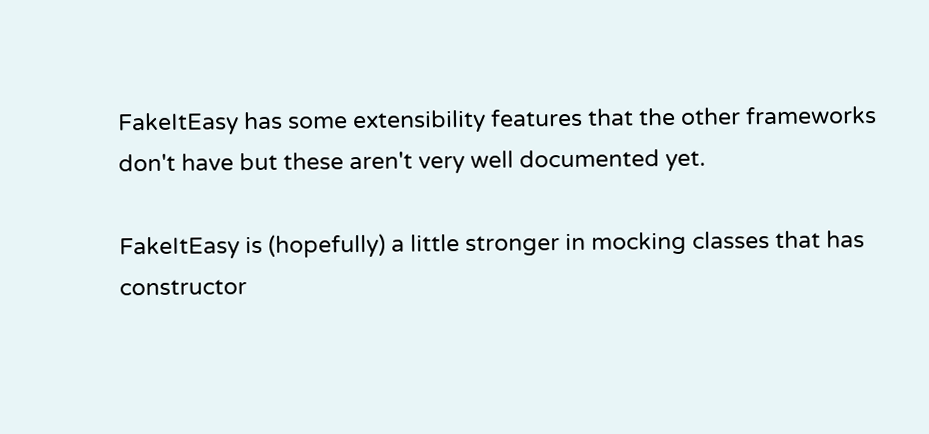FakeItEasy has some extensibility features that the other frameworks don't have but these aren't very well documented yet.

FakeItEasy is (hopefully) a little stronger in mocking classes that has constructor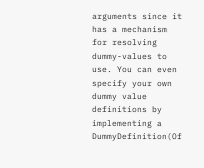arguments since it has a mechanism for resolving dummy-values to use. You can even specify your own dummy value definitions by implementing a DummyDefinition(Of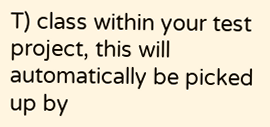T) class within your test project, this will automatically be picked up by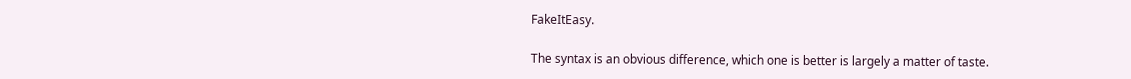FakeItEasy.

The syntax is an obvious difference, which one is better is largely a matter of taste.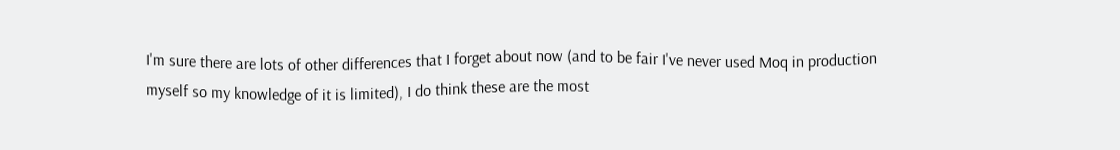I'm sure there are lots of other differences that I forget about now (and to be fair I've never used Moq in production myself so my knowledge of it is limited), I do think these are the most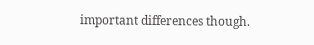important differences though.